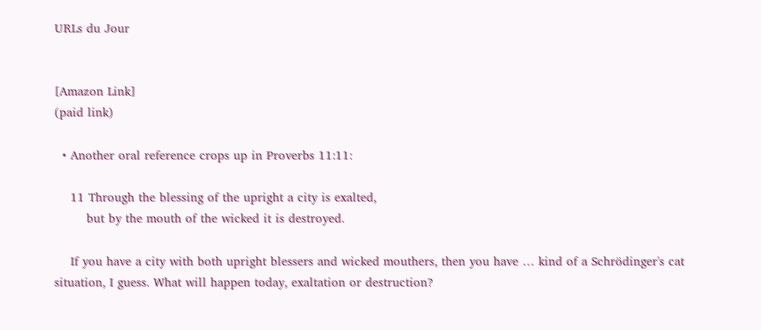URLs du Jour


[Amazon Link]
(paid link)

  • Another oral reference crops up in Proverbs 11:11:

    11 Through the blessing of the upright a city is exalted,
        but by the mouth of the wicked it is destroyed.

    If you have a city with both upright blessers and wicked mouthers, then you have … kind of a Schrödinger's cat situation, I guess. What will happen today, exaltation or destruction?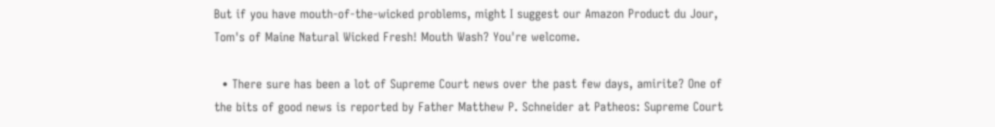But if you have mouth-of-the-wicked problems, might I suggest our Amazon Product du Jour, Tom's of Maine Natural Wicked Fresh! Mouth Wash? You're welcome.

  • There sure has been a lot of Supreme Court news over the past few days, amirite? One of the bits of good news is reported by Father Matthew P. Schneider at Patheos: Supreme Court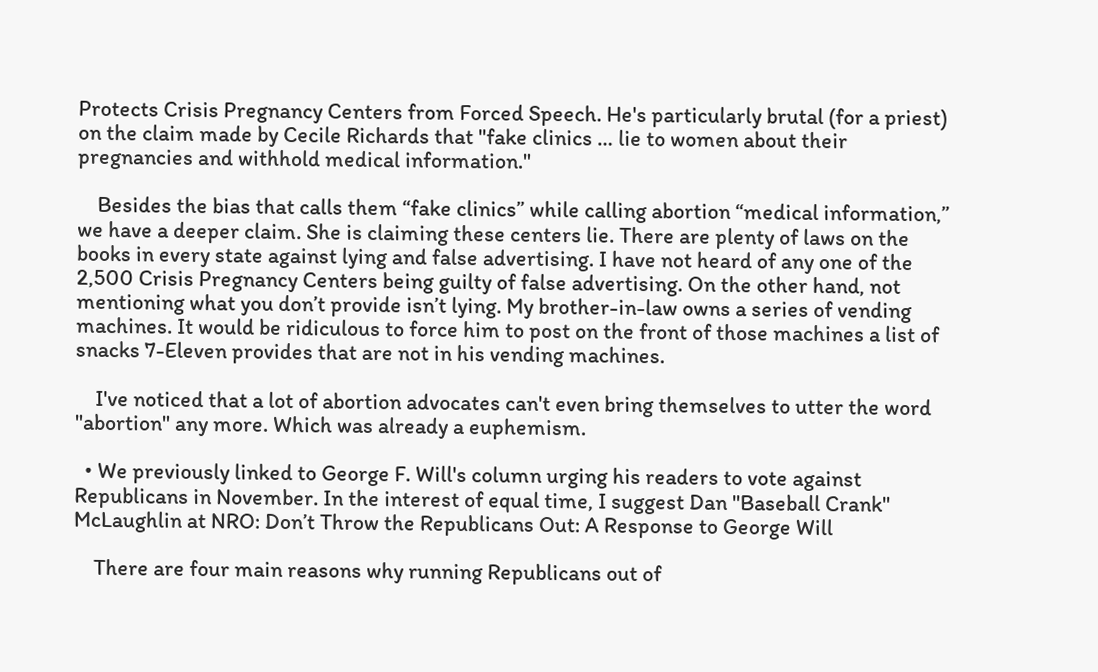Protects Crisis Pregnancy Centers from Forced Speech. He's particularly brutal (for a priest) on the claim made by Cecile Richards that "fake clinics … lie to women about their pregnancies and withhold medical information."

    Besides the bias that calls them “fake clinics” while calling abortion “medical information,” we have a deeper claim. She is claiming these centers lie. There are plenty of laws on the books in every state against lying and false advertising. I have not heard of any one of the 2,500 Crisis Pregnancy Centers being guilty of false advertising. On the other hand, not mentioning what you don’t provide isn’t lying. My brother-in-law owns a series of vending machines. It would be ridiculous to force him to post on the front of those machines a list of snacks 7-Eleven provides that are not in his vending machines.

    I've noticed that a lot of abortion advocates can't even bring themselves to utter the word "abortion" any more. Which was already a euphemism.

  • We previously linked to George F. Will's column urging his readers to vote against Republicans in November. In the interest of equal time, I suggest Dan "Baseball Crank" McLaughlin at NRO: Don’t Throw the Republicans Out: A Response to George Will

    There are four main reasons why running Republicans out of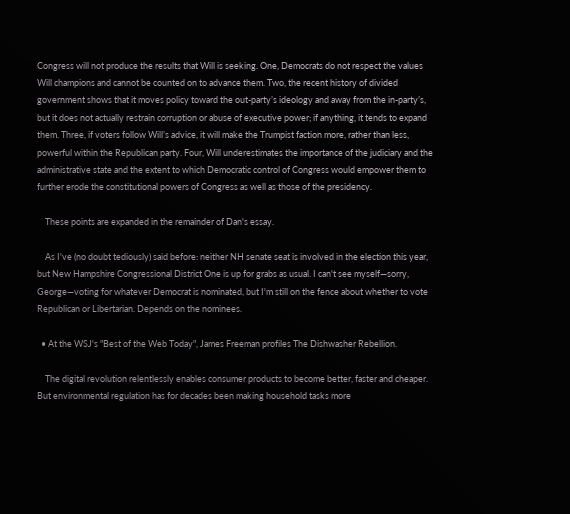Congress will not produce the results that Will is seeking. One, Democrats do not respect the values Will champions and cannot be counted on to advance them. Two, the recent history of divided government shows that it moves policy toward the out-party’s ideology and away from the in-party’s, but it does not actually restrain corruption or abuse of executive power; if anything, it tends to expand them. Three, if voters follow Will’s advice, it will make the Trumpist faction more, rather than less, powerful within the Republican party. Four, Will underestimates the importance of the judiciary and the administrative state and the extent to which Democratic control of Congress would empower them to further erode the constitutional powers of Congress as well as those of the presidency.

    These points are expanded in the remainder of Dan's essay.

    As I've (no doubt tediously) said before: neither NH senate seat is involved in the election this year, but New Hampshire Congressional District One is up for grabs as usual. I can't see myself—sorry, George—voting for whatever Democrat is nominated, but I'm still on the fence about whether to vote Republican or Libertarian. Depends on the nominees.

  • At the WSJ's "Best of the Web Today", James Freeman profiles The Dishwasher Rebellion.

    The digital revolution relentlessly enables consumer products to become better, faster and cheaper. But environmental regulation has for decades been making household tasks more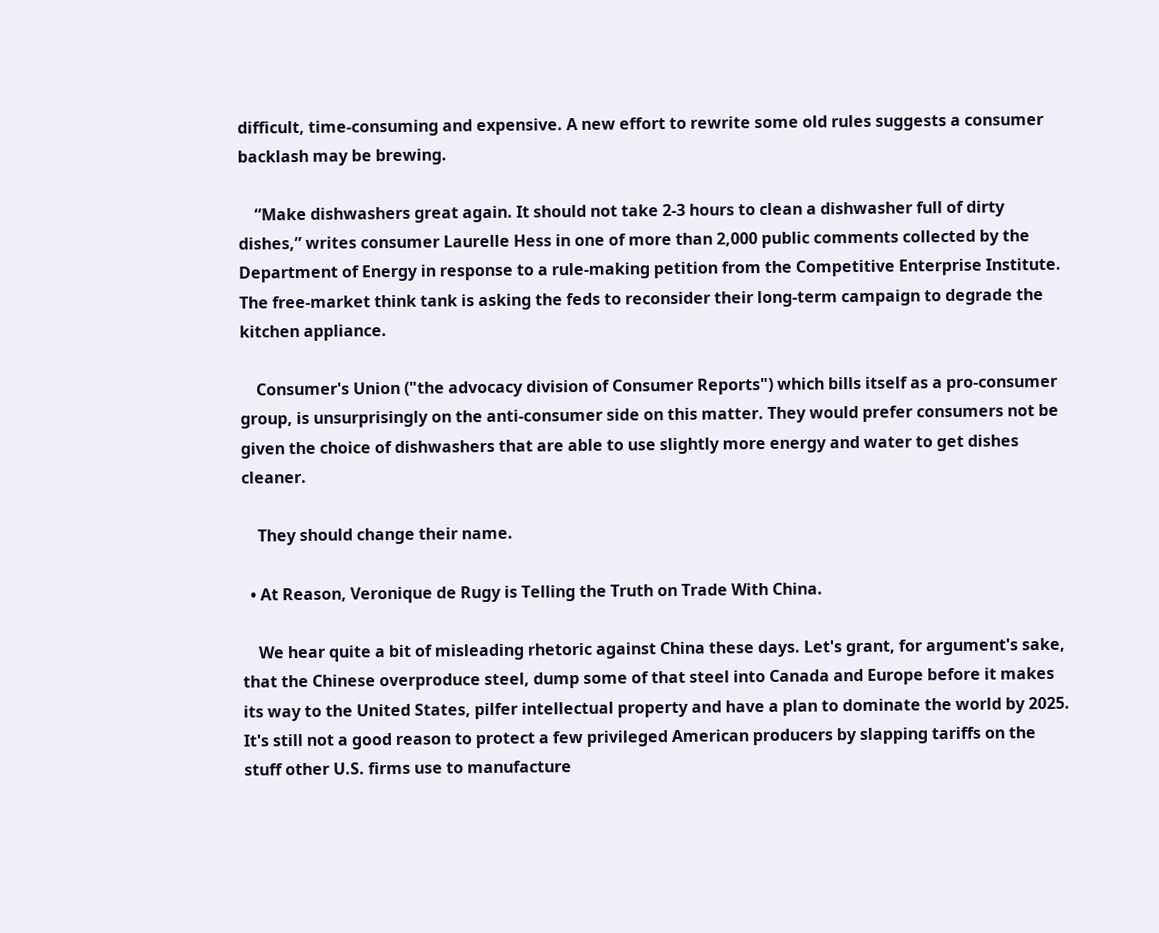difficult, time-consuming and expensive. A new effort to rewrite some old rules suggests a consumer backlash may be brewing.

    “Make dishwashers great again. It should not take 2-3 hours to clean a dishwasher full of dirty dishes,” writes consumer Laurelle Hess in one of more than 2,000 public comments collected by the Department of Energy in response to a rule-making petition from the Competitive Enterprise Institute. The free-market think tank is asking the feds to reconsider their long-term campaign to degrade the kitchen appliance.

    Consumer's Union ("the advocacy division of Consumer Reports") which bills itself as a pro-consumer group, is unsurprisingly on the anti-consumer side on this matter. They would prefer consumers not be given the choice of dishwashers that are able to use slightly more energy and water to get dishes cleaner.

    They should change their name.

  • At Reason, Veronique de Rugy is Telling the Truth on Trade With China.

    We hear quite a bit of misleading rhetoric against China these days. Let's grant, for argument's sake, that the Chinese overproduce steel, dump some of that steel into Canada and Europe before it makes its way to the United States, pilfer intellectual property and have a plan to dominate the world by 2025. It's still not a good reason to protect a few privileged American producers by slapping tariffs on the stuff other U.S. firms use to manufacture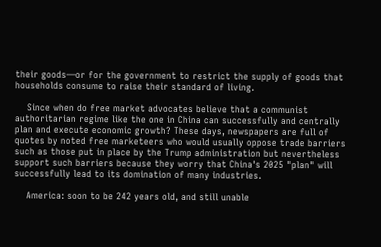their goods—or for the government to restrict the supply of goods that households consume to raise their standard of living.

    Since when do free market advocates believe that a communist authoritarian regime like the one in China can successfully and centrally plan and execute economic growth? These days, newspapers are full of quotes by noted free marketeers who would usually oppose trade barriers such as those put in place by the Trump administration but nevertheless support such barriers because they worry that China's 2025 "plan" will successfully lead to its domination of many industries.

    America: soon to be 242 years old, and still unable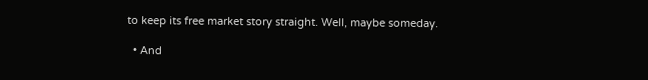to keep its free market story straight. Well, maybe someday.

  • And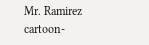Mr. Ramirez cartoon-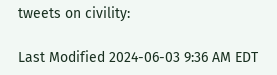tweets on civility:

Last Modified 2024-06-03 9:36 AM EDT